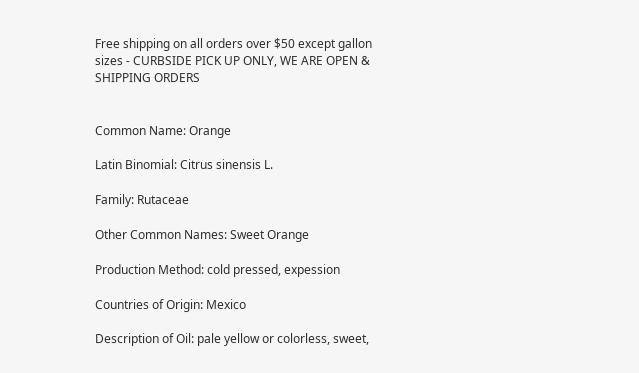Free shipping on all orders over $50 except gallon sizes - CURBSIDE PICK UP ONLY, WE ARE OPEN & SHIPPING ORDERS


Common Name: Orange

Latin Binomial: Citrus sinensis L.

Family: Rutaceae

Other Common Names: Sweet Orange

Production Method: cold pressed, expession

Countries of Origin: Mexico

Description of Oil: pale yellow or colorless, sweet,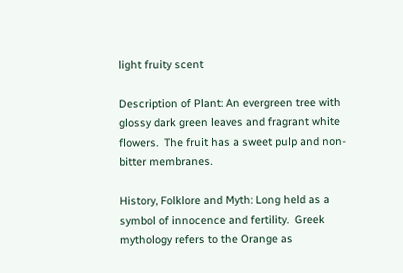light fruity scent

Description of Plant: An evergreen tree with glossy dark green leaves and fragrant white flowers.  The fruit has a sweet pulp and non-bitter membranes.

History, Folklore and Myth: Long held as a symbol of innocence and fertility.  Greek mythology refers to the Orange as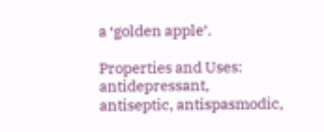a ‘golden apple’.

Properties and Uses: antidepressant, antiseptic, antispasmodic,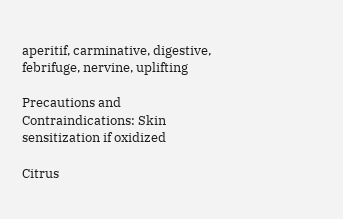aperitif, carminative, digestive, febrifuge, nervine, uplifting

Precautions and Contraindications: Skin sensitization if oxidized

Citrus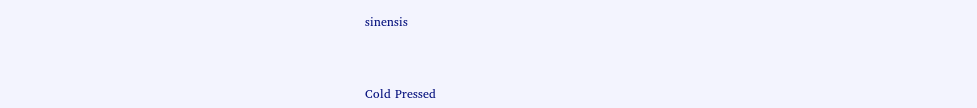sinensis



Cold Pressed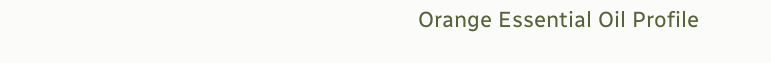Orange Essential Oil Profile